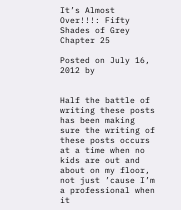It’s Almost Over!!!: Fifty Shades of Grey Chapter 25

Posted on July 16, 2012 by


Half the battle of writing these posts has been making sure the writing of these posts occurs at a time when no kids are out and about on my floor, not just ’cause I’m a professional when it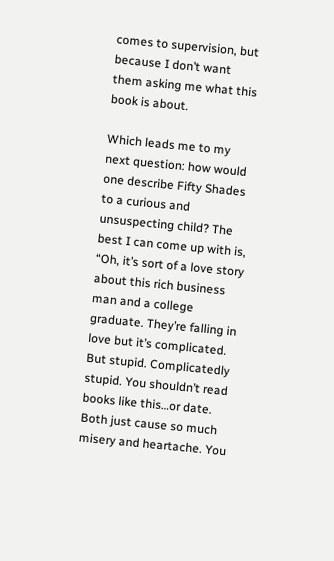comes to supervision, but because I don’t want them asking me what this book is about.

Which leads me to my next question: how would one describe Fifty Shades to a curious and unsuspecting child? The best I can come up with is, “Oh, it’s sort of a love story about this rich business man and a college graduate. They’re falling in love but it’s complicated. But stupid. Complicatedly stupid. You shouldn’t read books like this…or date. Both just cause so much misery and heartache. You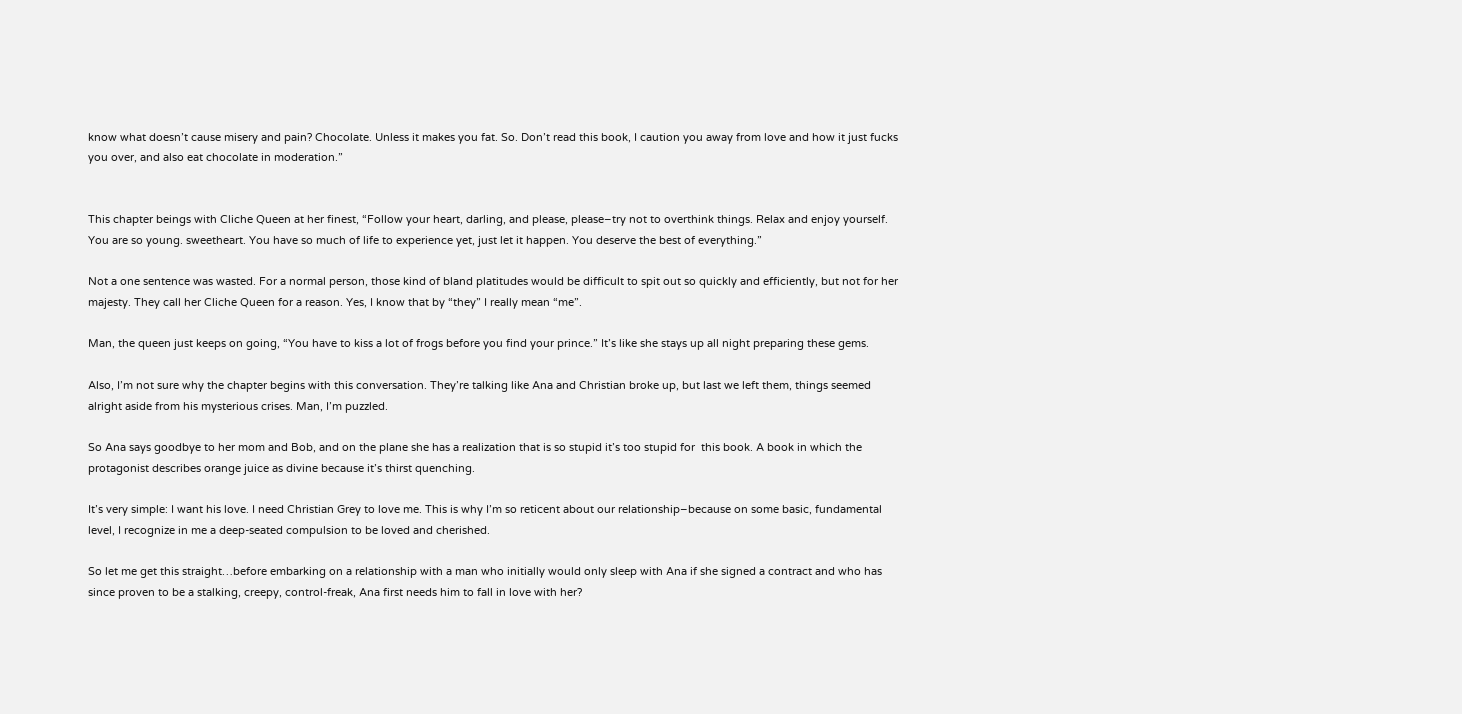know what doesn’t cause misery and pain? Chocolate. Unless it makes you fat. So. Don’t read this book, I caution you away from love and how it just fucks you over, and also eat chocolate in moderation.”


This chapter beings with Cliche Queen at her finest, “Follow your heart, darling, and please, please–try not to overthink things. Relax and enjoy yourself. You are so young. sweetheart. You have so much of life to experience yet, just let it happen. You deserve the best of everything.”

Not a one sentence was wasted. For a normal person, those kind of bland platitudes would be difficult to spit out so quickly and efficiently, but not for her majesty. They call her Cliche Queen for a reason. Yes, I know that by “they” I really mean “me”.

Man, the queen just keeps on going, “You have to kiss a lot of frogs before you find your prince.” It’s like she stays up all night preparing these gems.

Also, I’m not sure why the chapter begins with this conversation. They’re talking like Ana and Christian broke up, but last we left them, things seemed alright aside from his mysterious crises. Man, I’m puzzled.

So Ana says goodbye to her mom and Bob, and on the plane she has a realization that is so stupid it’s too stupid for  this book. A book in which the protagonist describes orange juice as divine because it’s thirst quenching.

It’s very simple: I want his love. I need Christian Grey to love me. This is why I’m so reticent about our relationship–because on some basic, fundamental level, I recognize in me a deep-seated compulsion to be loved and cherished.

So let me get this straight…before embarking on a relationship with a man who initially would only sleep with Ana if she signed a contract and who has since proven to be a stalking, creepy, control-freak, Ana first needs him to fall in love with her?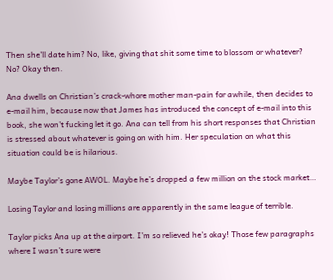Then she’ll date him? No, like, giving that shit some time to blossom or whatever? No? Okay then.

Ana dwells on Christian’s crack-whore mother man-pain for awhile, then decides to e-mail him, because now that James has introduced the concept of e-mail into this book, she won’t fucking let it go. Ana can tell from his short responses that Christian is stressed about whatever is going on with him. Her speculation on what this situation could be is hilarious.

Maybe Taylor’s gone AWOL. Maybe he’s dropped a few million on the stock market…

Losing Taylor and losing millions are apparently in the same league of terrible.

Taylor picks Ana up at the airport. I’m so relieved he’s okay! Those few paragraphs where I wasn’t sure were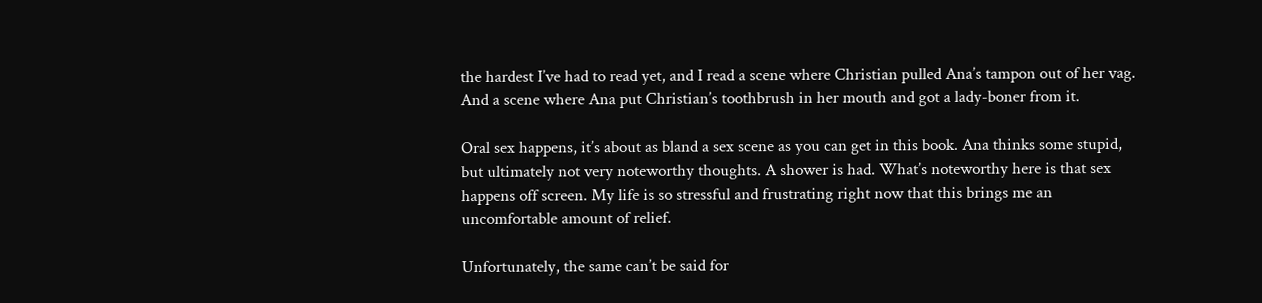the hardest I’ve had to read yet, and I read a scene where Christian pulled Ana’s tampon out of her vag. And a scene where Ana put Christian’s toothbrush in her mouth and got a lady-boner from it.

Oral sex happens, it’s about as bland a sex scene as you can get in this book. Ana thinks some stupid, but ultimately not very noteworthy thoughts. A shower is had. What’s noteworthy here is that sex happens off screen. My life is so stressful and frustrating right now that this brings me an uncomfortable amount of relief.

Unfortunately, the same can’t be said for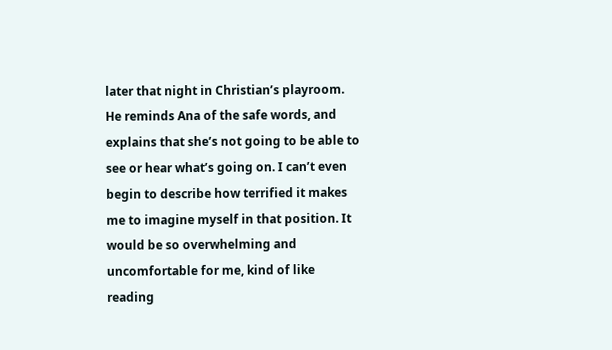later that night in Christian’s playroom. He reminds Ana of the safe words, and explains that she’s not going to be able to see or hear what’s going on. I can’t even begin to describe how terrified it makes me to imagine myself in that position. It would be so overwhelming and uncomfortable for me, kind of like reading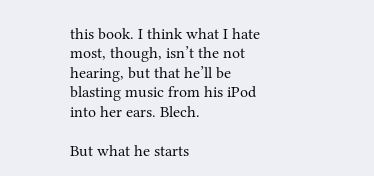this book. I think what I hate most, though, isn’t the not hearing, but that he’ll be blasting music from his iPod into her ears. Blech.

But what he starts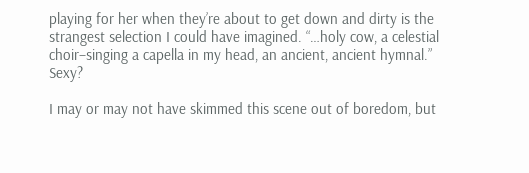playing for her when they’re about to get down and dirty is the strangest selection I could have imagined. “…holy cow, a celestial choir–singing a capella in my head, an ancient, ancient hymnal.” Sexy?

I may or may not have skimmed this scene out of boredom, but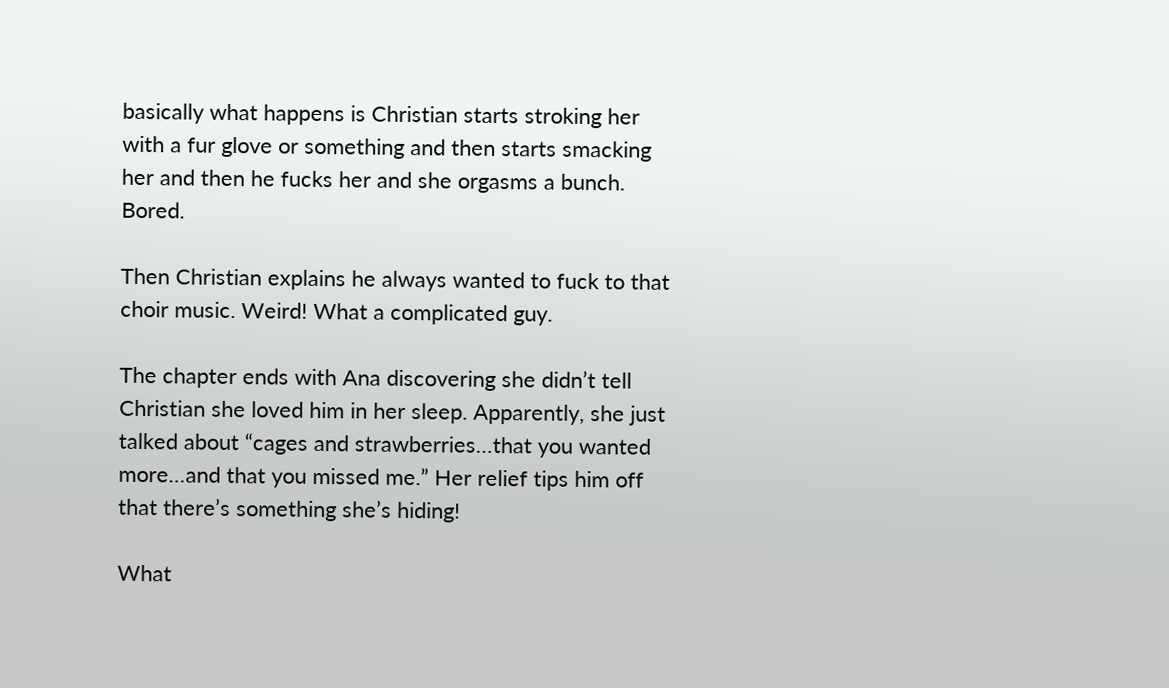basically what happens is Christian starts stroking her with a fur glove or something and then starts smacking her and then he fucks her and she orgasms a bunch. Bored.

Then Christian explains he always wanted to fuck to that choir music. Weird! What a complicated guy.

The chapter ends with Ana discovering she didn’t tell Christian she loved him in her sleep. Apparently, she just talked about “cages and strawberries…that you wanted more…and that you missed me.” Her relief tips him off that there’s something she’s hiding!

What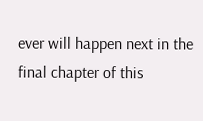ever will happen next in the final chapter of this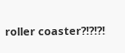roller coaster?!?!?!